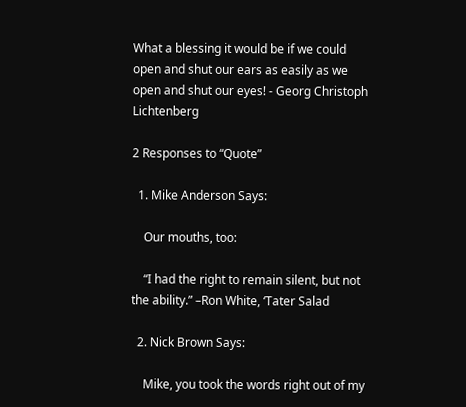What a blessing it would be if we could open and shut our ears as easily as we open and shut our eyes! - Georg Christoph Lichtenberg

2 Responses to “Quote”

  1. Mike Anderson Says:

    Our mouths, too:

    “I had the right to remain silent, but not the ability.” –Ron White, ‘Tater Salad

  2. Nick Brown Says:

    Mike, you took the words right out of my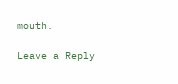mouth.

Leave a Reply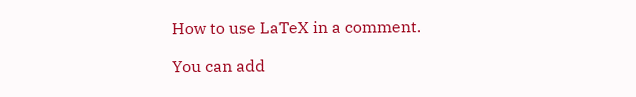How to use LaTeX in a comment.

You can add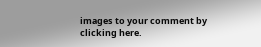images to your comment by clicking here.